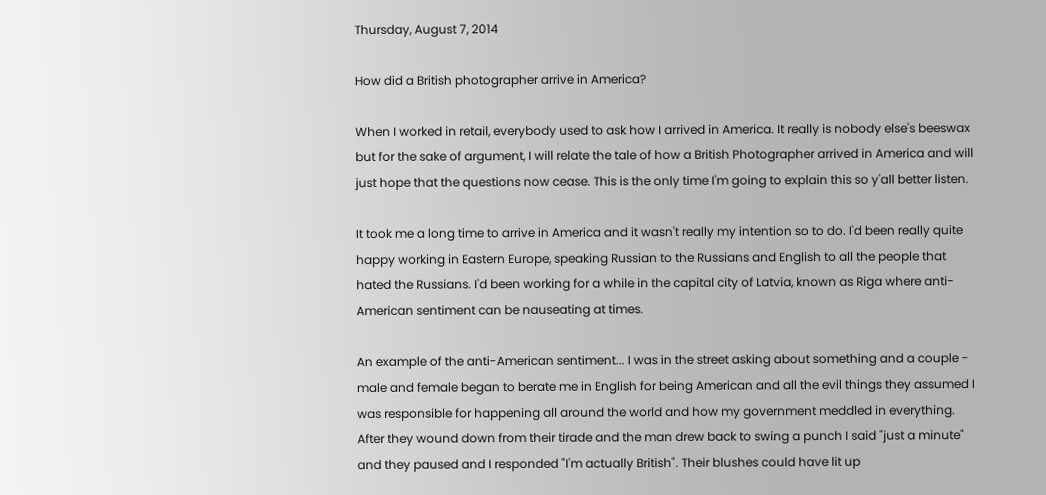Thursday, August 7, 2014

How did a British photographer arrive in America?

When I worked in retail, everybody used to ask how I arrived in America. It really is nobody else's beeswax but for the sake of argument, I will relate the tale of how a British Photographer arrived in America and will just hope that the questions now cease. This is the only time I'm going to explain this so y'all better listen.

It took me a long time to arrive in America and it wasn't really my intention so to do. I'd been really quite happy working in Eastern Europe, speaking Russian to the Russians and English to all the people that hated the Russians. I'd been working for a while in the capital city of Latvia, known as Riga where anti-American sentiment can be nauseating at times.

An example of the anti-American sentiment... I was in the street asking about something and a couple - male and female began to berate me in English for being American and all the evil things they assumed I was responsible for happening all around the world and how my government meddled in everything. After they wound down from their tirade and the man drew back to swing a punch I said "just a minute" and they paused and I responded "I'm actually British". Their blushes could have lit up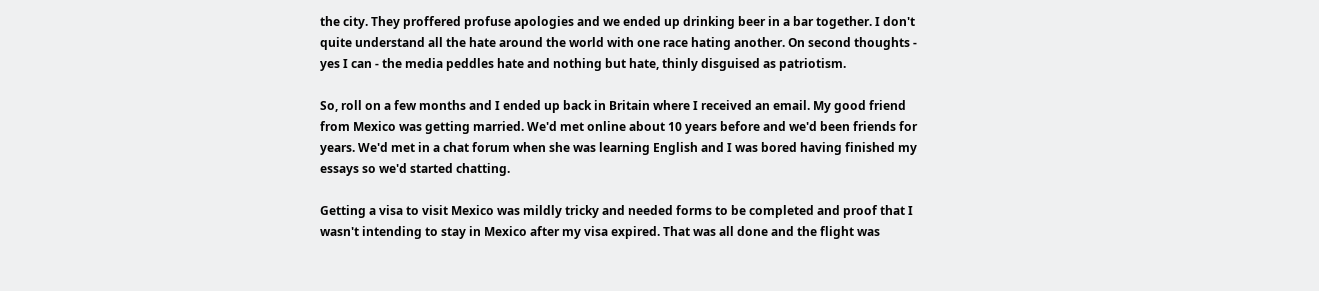the city. They proffered profuse apologies and we ended up drinking beer in a bar together. I don't quite understand all the hate around the world with one race hating another. On second thoughts - yes I can - the media peddles hate and nothing but hate, thinly disguised as patriotism.

So, roll on a few months and I ended up back in Britain where I received an email. My good friend from Mexico was getting married. We'd met online about 10 years before and we'd been friends for years. We'd met in a chat forum when she was learning English and I was bored having finished my essays so we'd started chatting.

Getting a visa to visit Mexico was mildly tricky and needed forms to be completed and proof that I wasn't intending to stay in Mexico after my visa expired. That was all done and the flight was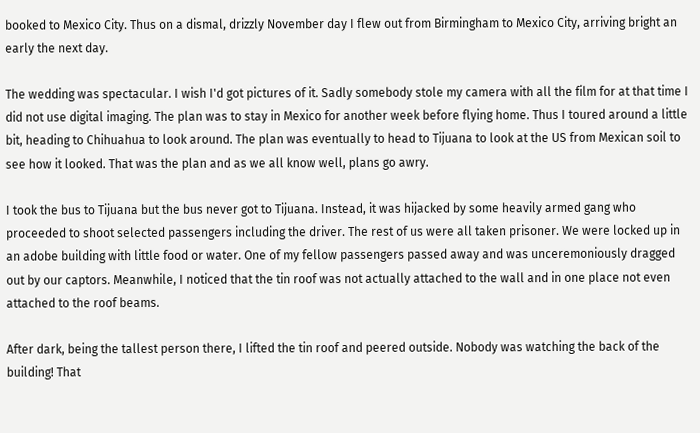booked to Mexico City. Thus on a dismal, drizzly November day I flew out from Birmingham to Mexico City, arriving bright an early the next day.

The wedding was spectacular. I wish I'd got pictures of it. Sadly somebody stole my camera with all the film for at that time I did not use digital imaging. The plan was to stay in Mexico for another week before flying home. Thus I toured around a little bit, heading to Chihuahua to look around. The plan was eventually to head to Tijuana to look at the US from Mexican soil to see how it looked. That was the plan and as we all know well, plans go awry.

I took the bus to Tijuana but the bus never got to Tijuana. Instead, it was hijacked by some heavily armed gang who proceeded to shoot selected passengers including the driver. The rest of us were all taken prisoner. We were locked up in an adobe building with little food or water. One of my fellow passengers passed away and was unceremoniously dragged out by our captors. Meanwhile, I noticed that the tin roof was not actually attached to the wall and in one place not even attached to the roof beams.

After dark, being the tallest person there, I lifted the tin roof and peered outside. Nobody was watching the back of the building! That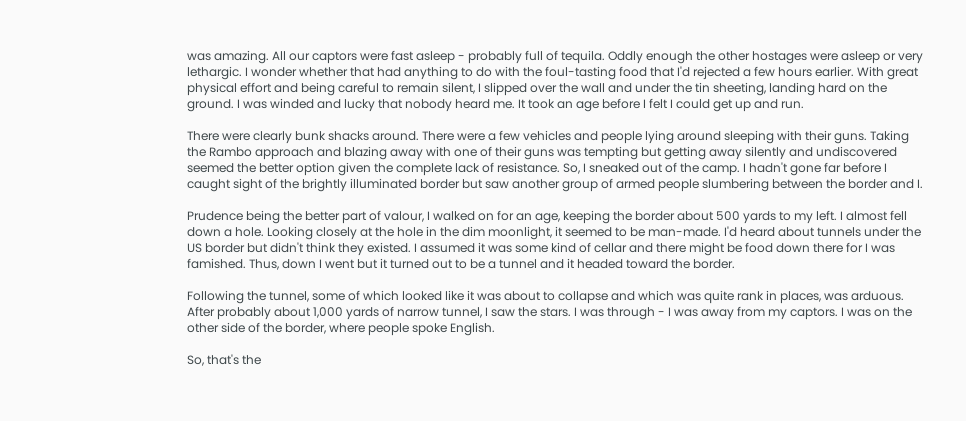was amazing. All our captors were fast asleep - probably full of tequila. Oddly enough the other hostages were asleep or very lethargic. I wonder whether that had anything to do with the foul-tasting food that I'd rejected a few hours earlier. With great physical effort and being careful to remain silent, I slipped over the wall and under the tin sheeting, landing hard on the ground. I was winded and lucky that nobody heard me. It took an age before I felt I could get up and run.

There were clearly bunk shacks around. There were a few vehicles and people lying around sleeping with their guns. Taking the Rambo approach and blazing away with one of their guns was tempting but getting away silently and undiscovered seemed the better option given the complete lack of resistance. So, I sneaked out of the camp. I hadn't gone far before I caught sight of the brightly illuminated border but saw another group of armed people slumbering between the border and I.

Prudence being the better part of valour, I walked on for an age, keeping the border about 500 yards to my left. I almost fell down a hole. Looking closely at the hole in the dim moonlight, it seemed to be man-made. I'd heard about tunnels under the US border but didn't think they existed. I assumed it was some kind of cellar and there might be food down there for I was famished. Thus, down I went but it turned out to be a tunnel and it headed toward the border.

Following the tunnel, some of which looked like it was about to collapse and which was quite rank in places, was arduous. After probably about 1,000 yards of narrow tunnel, I saw the stars. I was through - I was away from my captors. I was on the other side of the border, where people spoke English.

So, that's the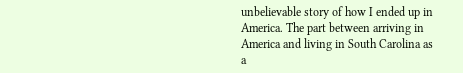unbelievable story of how I ended up in America. The part between arriving in America and living in South Carolina as a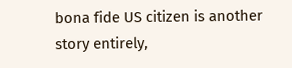bona fide US citizen is another story entirely,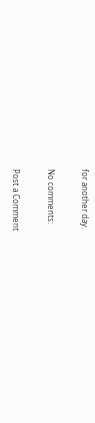for another day.

No comments:

Post a Comment